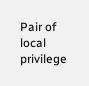Pair of local privilege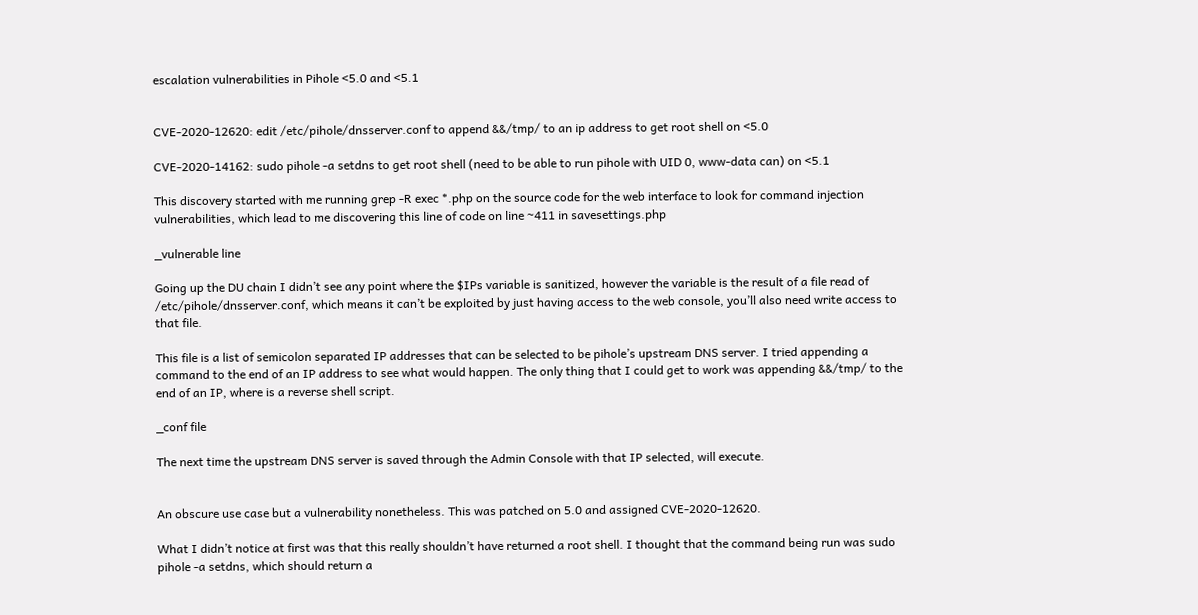escalation vulnerabilities in Pihole <5.0 and <5.1


CVE-2020-12620: edit /etc/pihole/dnsserver.conf to append &&/tmp/ to an ip address to get root shell on <5.0

CVE-2020-14162: sudo pihole -a setdns to get root shell (need to be able to run pihole with UID 0, www-data can) on <5.1

This discovery started with me running grep -R exec *.php on the source code for the web interface to look for command injection vulnerabilities, which lead to me discovering this line of code on line ~411 in savesettings.php

_vulnerable line

Going up the DU chain I didn’t see any point where the $IPs variable is sanitized, however the variable is the result of a file read of /etc/pihole/dnsserver.conf, which means it can’t be exploited by just having access to the web console, you’ll also need write access to that file.

This file is a list of semicolon separated IP addresses that can be selected to be pihole’s upstream DNS server. I tried appending a command to the end of an IP address to see what would happen. The only thing that I could get to work was appending &&/tmp/ to the end of an IP, where is a reverse shell script.

_conf file

The next time the upstream DNS server is saved through the Admin Console with that IP selected, will execute.


An obscure use case but a vulnerability nonetheless. This was patched on 5.0 and assigned CVE-2020-12620.

What I didn’t notice at first was that this really shouldn’t have returned a root shell. I thought that the command being run was sudo pihole -a setdns, which should return a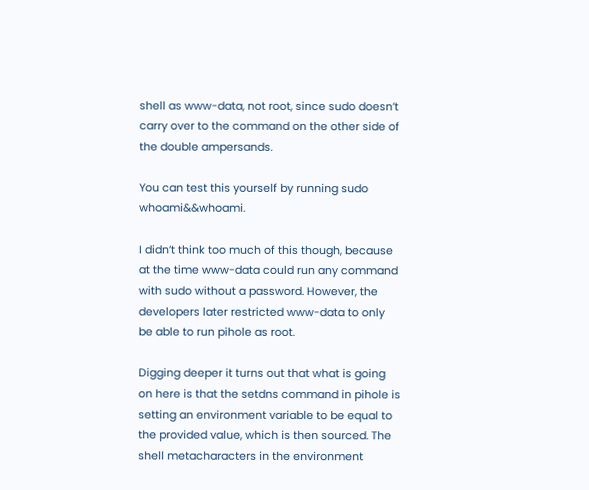shell as www-data, not root, since sudo doesn’t carry over to the command on the other side of the double ampersands.

You can test this yourself by running sudo whoami&&whoami.

I didn’t think too much of this though, because at the time www-data could run any command with sudo without a password. However, the developers later restricted www-data to only be able to run pihole as root.

Digging deeper it turns out that what is going on here is that the setdns command in pihole is setting an environment variable to be equal to the provided value, which is then sourced. The shell metacharacters in the environment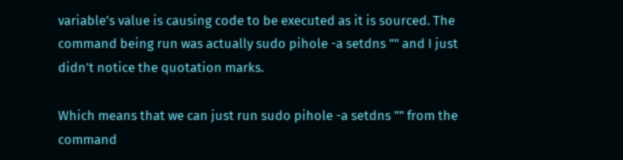variable’s value is causing code to be executed as it is sourced. The command being run was actually sudo pihole -a setdns "" and I just didn’t notice the quotation marks.

Which means that we can just run sudo pihole -a setdns "" from the command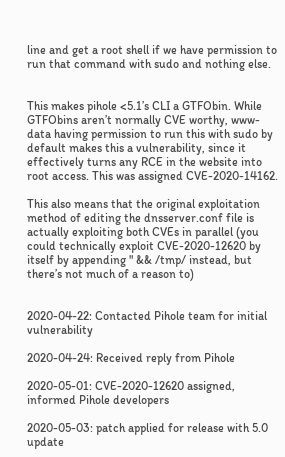line and get a root shell if we have permission to run that command with sudo and nothing else.


This makes pihole <5.1’s CLI a GTFObin. While GTFObins aren’t normally CVE worthy, www-data having permission to run this with sudo by default makes this a vulnerability, since it effectively turns any RCE in the website into root access. This was assigned CVE-2020-14162.

This also means that the original exploitation method of editing the dnsserver.conf file is actually exploiting both CVEs in parallel (you could technically exploit CVE-2020-12620 by itself by appending " && /tmp/ instead, but there’s not much of a reason to)


2020-04-22: Contacted Pihole team for initial vulnerability

2020-04-24: Received reply from Pihole

2020-05-01: CVE-2020-12620 assigned, informed Pihole developers

2020-05-03: patch applied for release with 5.0 update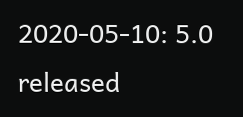2020-05-10: 5.0 released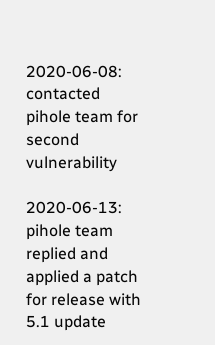2020-06-08: contacted pihole team for second vulnerability

2020-06-13: pihole team replied and applied a patch for release with 5.1 update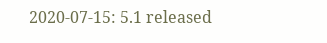2020-07-15: 5.1 released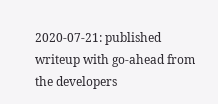2020-07-21: published writeup with go-ahead from the developers